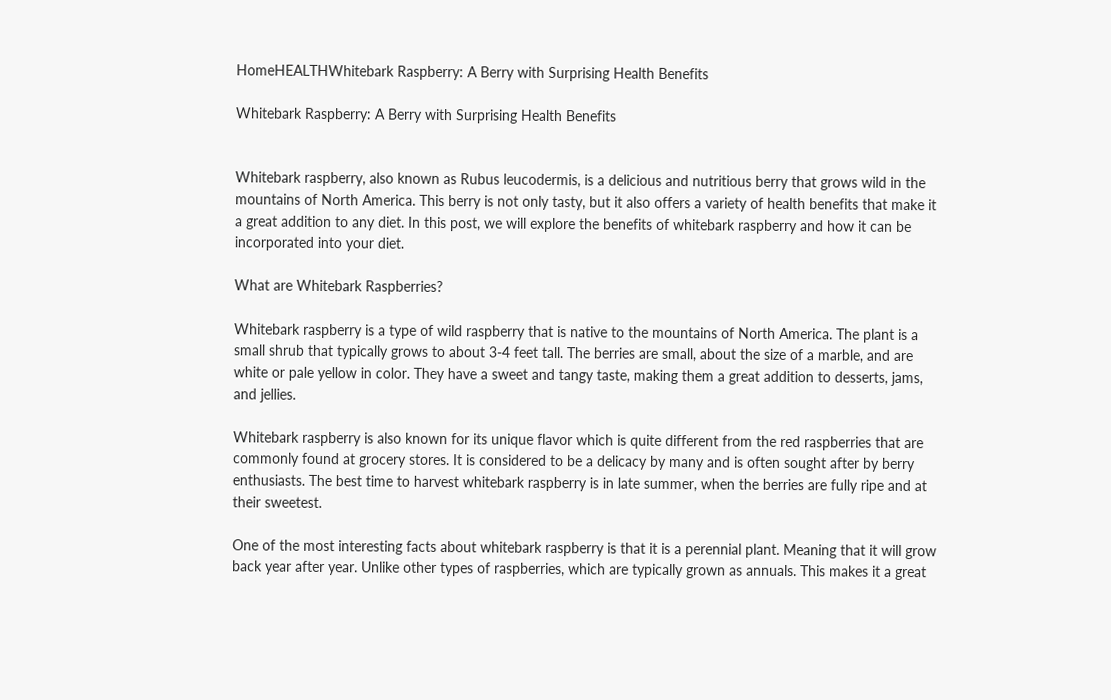HomeHEALTHWhitebark Raspberry: A Berry with Surprising Health Benefits

Whitebark Raspberry: A Berry with Surprising Health Benefits


Whitebark raspberry, also known as Rubus leucodermis, is a delicious and nutritious berry that grows wild in the mountains of North America. This berry is not only tasty, but it also offers a variety of health benefits that make it a great addition to any diet. In this post, we will explore the benefits of whitebark raspberry and how it can be incorporated into your diet.

What are Whitebark Raspberries?

Whitebark raspberry is a type of wild raspberry that is native to the mountains of North America. The plant is a small shrub that typically grows to about 3-4 feet tall. The berries are small, about the size of a marble, and are white or pale yellow in color. They have a sweet and tangy taste, making them a great addition to desserts, jams, and jellies.

Whitebark raspberry is also known for its unique flavor which is quite different from the red raspberries that are commonly found at grocery stores. It is considered to be a delicacy by many and is often sought after by berry enthusiasts. The best time to harvest whitebark raspberry is in late summer, when the berries are fully ripe and at their sweetest.

One of the most interesting facts about whitebark raspberry is that it is a perennial plant. Meaning that it will grow back year after year. Unlike other types of raspberries, which are typically grown as annuals. This makes it a great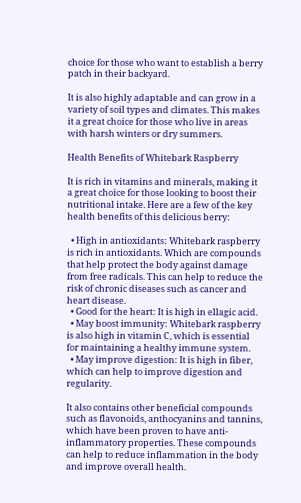choice for those who want to establish a berry patch in their backyard.

It is also highly adaptable and can grow in a variety of soil types and climates. This makes it a great choice for those who live in areas with harsh winters or dry summers.

Health Benefits of Whitebark Raspberry

It is rich in vitamins and minerals, making it a great choice for those looking to boost their nutritional intake. Here are a few of the key health benefits of this delicious berry:

  • High in antioxidants: Whitebark raspberry is rich in antioxidants. Which are compounds that help protect the body against damage from free radicals. This can help to reduce the risk of chronic diseases such as cancer and heart disease.
  • Good for the heart: It is high in ellagic acid.
  • May boost immunity: Whitebark raspberry is also high in vitamin C, which is essential for maintaining a healthy immune system.
  • May improve digestion: It is high in fiber, which can help to improve digestion and regularity.

It also contains other beneficial compounds such as flavonoids, anthocyanins and tannins, which have been proven to have anti-inflammatory properties. These compounds can help to reduce inflammation in the body and improve overall health.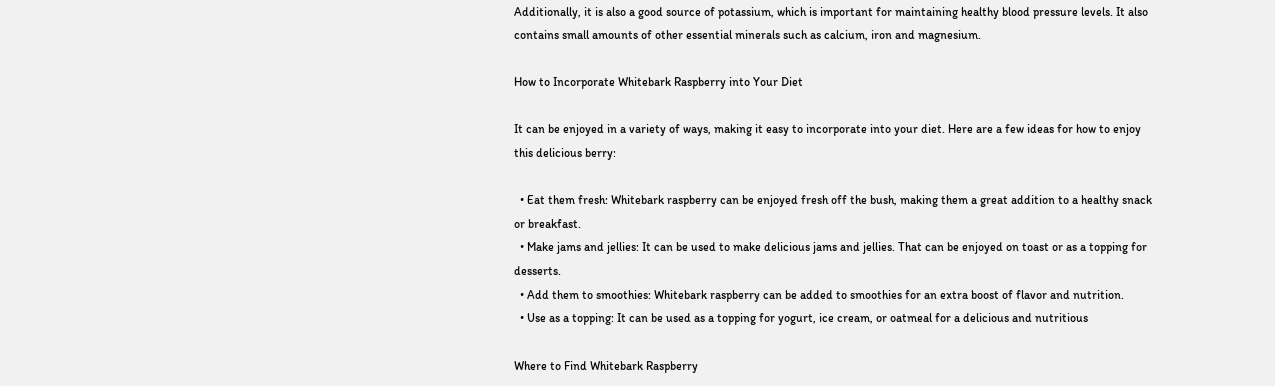Additionally, it is also a good source of potassium, which is important for maintaining healthy blood pressure levels. It also contains small amounts of other essential minerals such as calcium, iron and magnesium.

How to Incorporate Whitebark Raspberry into Your Diet

It can be enjoyed in a variety of ways, making it easy to incorporate into your diet. Here are a few ideas for how to enjoy this delicious berry:

  • Eat them fresh: Whitebark raspberry can be enjoyed fresh off the bush, making them a great addition to a healthy snack or breakfast.
  • Make jams and jellies: It can be used to make delicious jams and jellies. That can be enjoyed on toast or as a topping for desserts.
  • Add them to smoothies: Whitebark raspberry can be added to smoothies for an extra boost of flavor and nutrition.
  • Use as a topping: It can be used as a topping for yogurt, ice cream, or oatmeal for a delicious and nutritious

Where to Find Whitebark Raspberry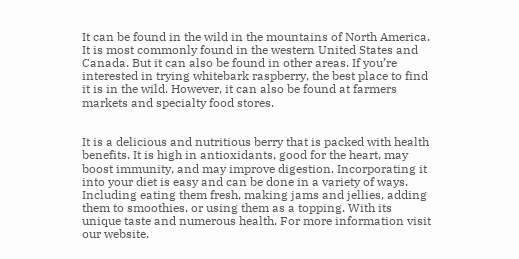It can be found in the wild in the mountains of North America. It is most commonly found in the western United States and Canada. But it can also be found in other areas. If you’re interested in trying whitebark raspberry, the best place to find it is in the wild. However, it can also be found at farmers markets and specialty food stores.


It is a delicious and nutritious berry that is packed with health benefits. It is high in antioxidants, good for the heart, may boost immunity, and may improve digestion. Incorporating it into your diet is easy and can be done in a variety of ways. Including eating them fresh, making jams and jellies, adding them to smoothies, or using them as a topping. With its unique taste and numerous health. For more information visit our website.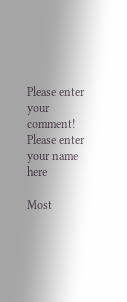Please enter your comment!
Please enter your name here

Most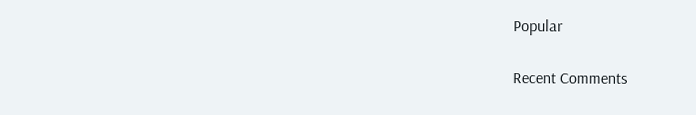Popular

Recent Comments